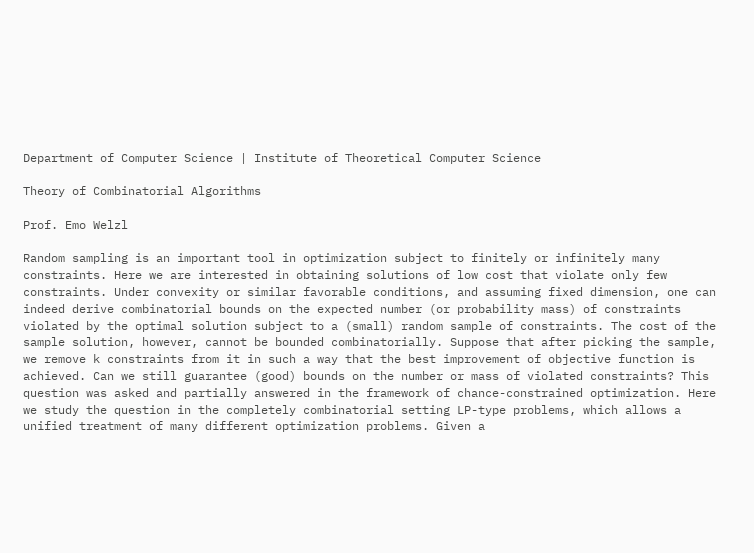Department of Computer Science | Institute of Theoretical Computer Science

Theory of Combinatorial Algorithms

Prof. Emo Welzl

Random sampling is an important tool in optimization subject to finitely or infinitely many constraints. Here we are interested in obtaining solutions of low cost that violate only few constraints. Under convexity or similar favorable conditions, and assuming fixed dimension, one can indeed derive combinatorial bounds on the expected number (or probability mass) of constraints violated by the optimal solution subject to a (small) random sample of constraints. The cost of the sample solution, however, cannot be bounded combinatorially. Suppose that after picking the sample, we remove k constraints from it in such a way that the best improvement of objective function is achieved. Can we still guarantee (good) bounds on the number or mass of violated constraints? This question was asked and partially answered in the framework of chance-constrained optimization. Here we study the question in the completely combinatorial setting LP-type problems, which allows a unified treatment of many different optimization problems. Given a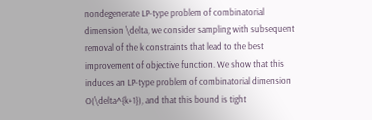nondegenerate LP-type problem of combinatorial dimension \delta, we consider sampling with subsequent removal of the k constraints that lead to the best improvement of objective function. We show that this induces an LP-type problem of combinatorial dimension O(\delta^{k+1}), and that this bound is tight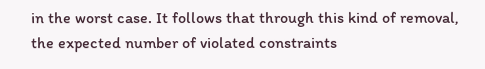in the worst case. It follows that through this kind of removal, the expected number of violated constraints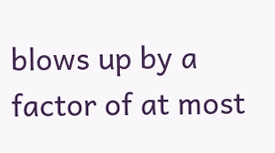blows up by a factor of at most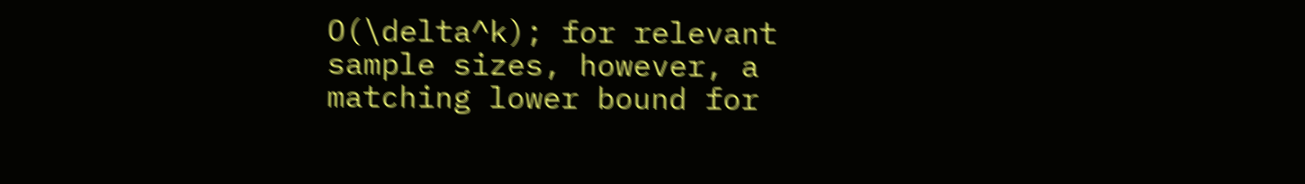O(\delta^k); for relevant sample sizes, however, a matching lower bound for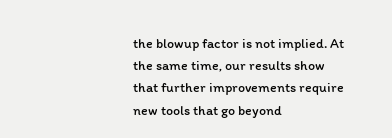the blowup factor is not implied. At the same time, our results show that further improvements require new tools that go beyond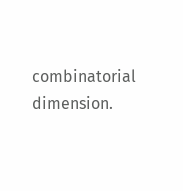combinatorial dimension.